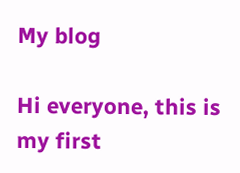My blog

Hi everyone, this is my first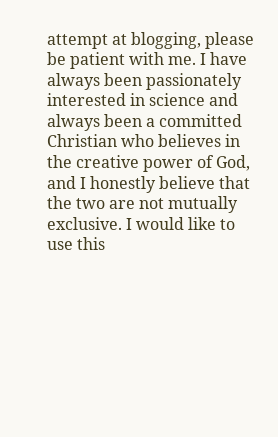attempt at blogging, please be patient with me. I have always been passionately interested in science and always been a committed Christian who believes in the creative power of God, and I honestly believe that the two are not mutually exclusive. I would like to use this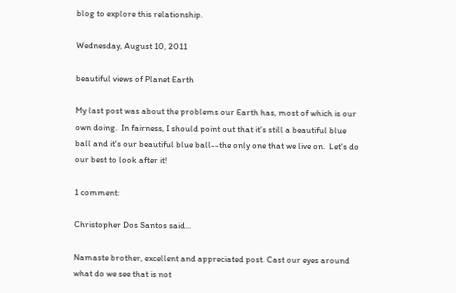blog to explore this relationship.

Wednesday, August 10, 2011

beautiful views of Planet Earth

My last post was about the problems our Earth has, most of which is our own doing.  In fairness, I should point out that it's still a beautiful blue ball and it's our beautiful blue ball--the only one that we live on.  Let's do our best to look after it!

1 comment:

Christopher Dos Santos said...

Namaste brother, excellent and appreciated post. Cast our eyes around what do we see that is not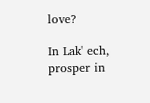love?

In Lak' ech, prosper in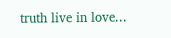truth live in love...